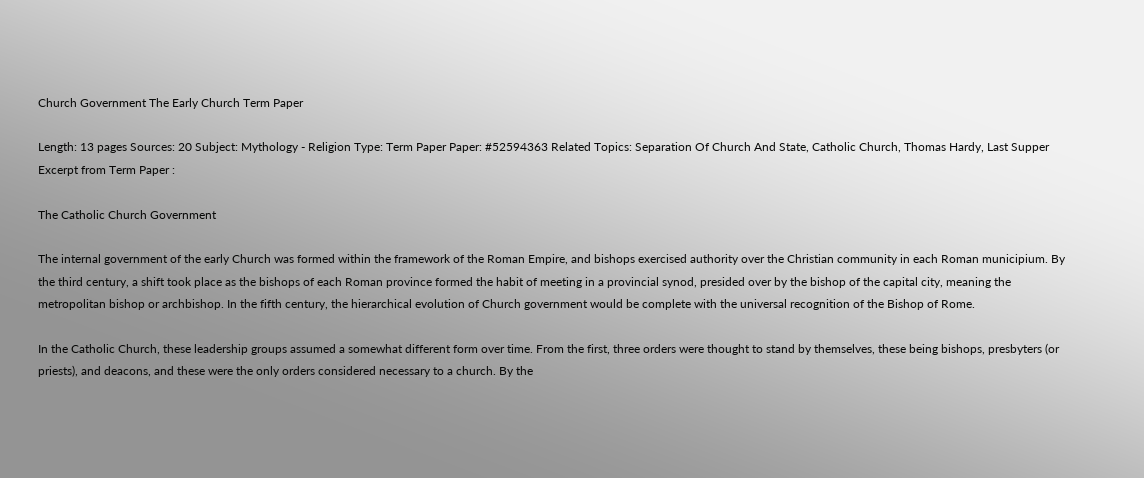Church Government The Early Church Term Paper

Length: 13 pages Sources: 20 Subject: Mythology - Religion Type: Term Paper Paper: #52594363 Related Topics: Separation Of Church And State, Catholic Church, Thomas Hardy, Last Supper
Excerpt from Term Paper :

The Catholic Church Government

The internal government of the early Church was formed within the framework of the Roman Empire, and bishops exercised authority over the Christian community in each Roman municipium. By the third century, a shift took place as the bishops of each Roman province formed the habit of meeting in a provincial synod, presided over by the bishop of the capital city, meaning the metropolitan bishop or archbishop. In the fifth century, the hierarchical evolution of Church government would be complete with the universal recognition of the Bishop of Rome.

In the Catholic Church, these leadership groups assumed a somewhat different form over time. From the first, three orders were thought to stand by themselves, these being bishops, presbyters (or priests), and deacons, and these were the only orders considered necessary to a church. By the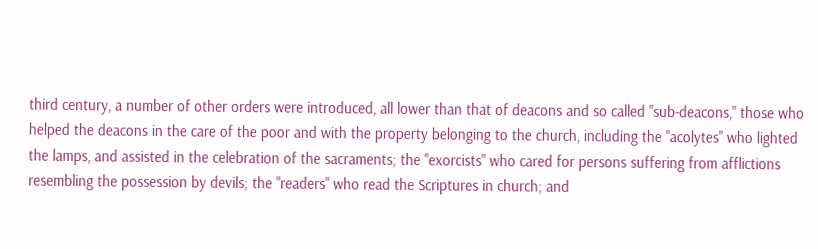third century, a number of other orders were introduced, all lower than that of deacons and so called "sub-deacons," those who helped the deacons in the care of the poor and with the property belonging to the church, including the "acolytes" who lighted the lamps, and assisted in the celebration of the sacraments; the "exorcists" who cared for persons suffering from afflictions resembling the possession by devils; the "readers" who read the Scriptures in church; and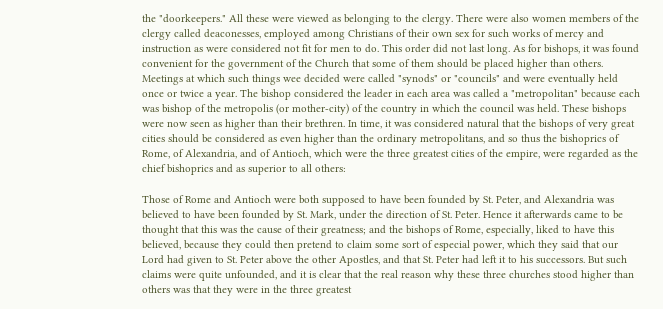the "doorkeepers." All these were viewed as belonging to the clergy. There were also women members of the clergy called deaconesses, employed among Christians of their own sex for such works of mercy and instruction as were considered not fit for men to do. This order did not last long. As for bishops, it was found convenient for the government of the Church that some of them should be placed higher than others. Meetings at which such things wee decided were called "synods" or "councils" and were eventually held once or twice a year. The bishop considered the leader in each area was called a "metropolitan" because each was bishop of the metropolis (or mother-city) of the country in which the council was held. These bishops were now seen as higher than their brethren. In time, it was considered natural that the bishops of very great cities should be considered as even higher than the ordinary metropolitans, and so thus the bishoprics of Rome, of Alexandria, and of Antioch, which were the three greatest cities of the empire, were regarded as the chief bishoprics and as superior to all others:

Those of Rome and Antioch were both supposed to have been founded by St. Peter, and Alexandria was believed to have been founded by St. Mark, under the direction of St. Peter. Hence it afterwards came to be thought that this was the cause of their greatness; and the bishops of Rome, especially, liked to have this believed, because they could then pretend to claim some sort of especial power, which they said that our Lord had given to St. Peter above the other Apostles, and that St. Peter had left it to his successors. But such claims were quite unfounded, and it is clear that the real reason why these three churches stood higher than others was that they were in the three greatest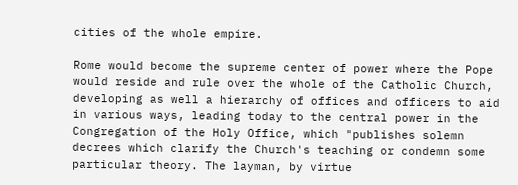cities of the whole empire.

Rome would become the supreme center of power where the Pope would reside and rule over the whole of the Catholic Church, developing as well a hierarchy of offices and officers to aid in various ways, leading today to the central power in the Congregation of the Holy Office, which "publishes solemn decrees which clarify the Church's teaching or condemn some particular theory. The layman, by virtue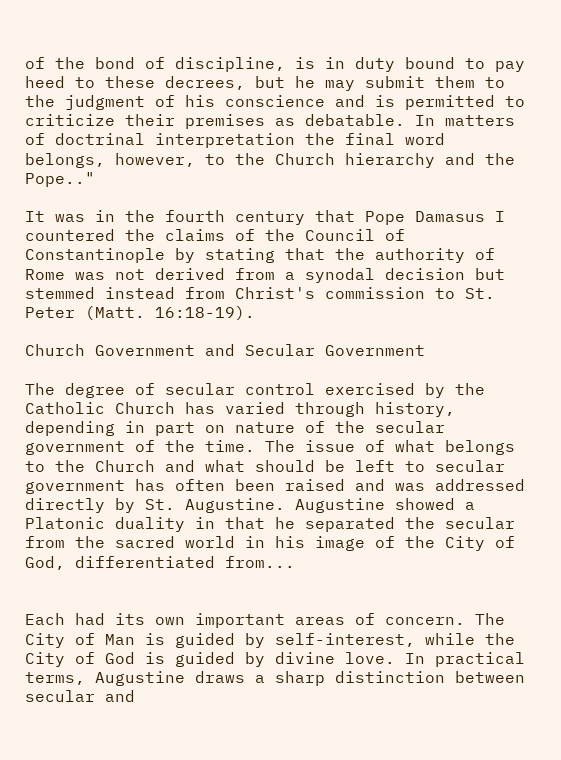of the bond of discipline, is in duty bound to pay heed to these decrees, but he may submit them to the judgment of his conscience and is permitted to criticize their premises as debatable. In matters of doctrinal interpretation the final word belongs, however, to the Church hierarchy and the Pope.."

It was in the fourth century that Pope Damasus I countered the claims of the Council of Constantinople by stating that the authority of Rome was not derived from a synodal decision but stemmed instead from Christ's commission to St. Peter (Matt. 16:18-19).

Church Government and Secular Government

The degree of secular control exercised by the Catholic Church has varied through history, depending in part on nature of the secular government of the time. The issue of what belongs to the Church and what should be left to secular government has often been raised and was addressed directly by St. Augustine. Augustine showed a Platonic duality in that he separated the secular from the sacred world in his image of the City of God, differentiated from...


Each had its own important areas of concern. The City of Man is guided by self-interest, while the City of God is guided by divine love. In practical terms, Augustine draws a sharp distinction between secular and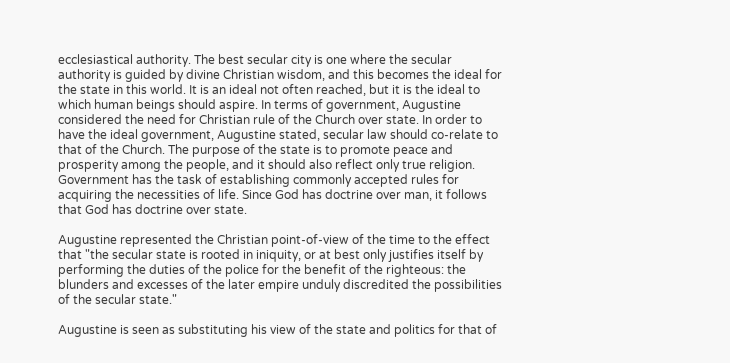ecclesiastical authority. The best secular city is one where the secular authority is guided by divine Christian wisdom, and this becomes the ideal for the state in this world. It is an ideal not often reached, but it is the ideal to which human beings should aspire. In terms of government, Augustine considered the need for Christian rule of the Church over state. In order to have the ideal government, Augustine stated, secular law should co-relate to that of the Church. The purpose of the state is to promote peace and prosperity among the people, and it should also reflect only true religion. Government has the task of establishing commonly accepted rules for acquiring the necessities of life. Since God has doctrine over man, it follows that God has doctrine over state.

Augustine represented the Christian point-of-view of the time to the effect that "the secular state is rooted in iniquity, or at best only justifies itself by performing the duties of the police for the benefit of the righteous: the blunders and excesses of the later empire unduly discredited the possibilities of the secular state."

Augustine is seen as substituting his view of the state and politics for that of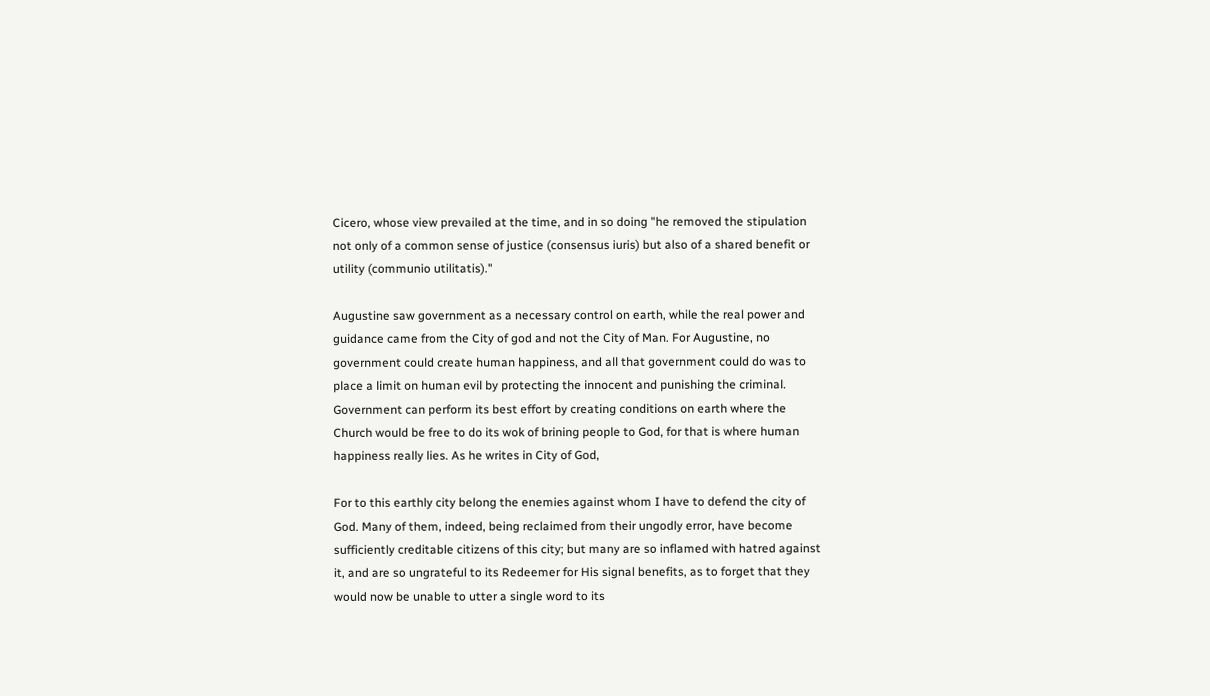Cicero, whose view prevailed at the time, and in so doing "he removed the stipulation not only of a common sense of justice (consensus iuris) but also of a shared benefit or utility (communio utilitatis)."

Augustine saw government as a necessary control on earth, while the real power and guidance came from the City of god and not the City of Man. For Augustine, no government could create human happiness, and all that government could do was to place a limit on human evil by protecting the innocent and punishing the criminal. Government can perform its best effort by creating conditions on earth where the Church would be free to do its wok of brining people to God, for that is where human happiness really lies. As he writes in City of God,

For to this earthly city belong the enemies against whom I have to defend the city of God. Many of them, indeed, being reclaimed from their ungodly error, have become sufficiently creditable citizens of this city; but many are so inflamed with hatred against it, and are so ungrateful to its Redeemer for His signal benefits, as to forget that they would now be unable to utter a single word to its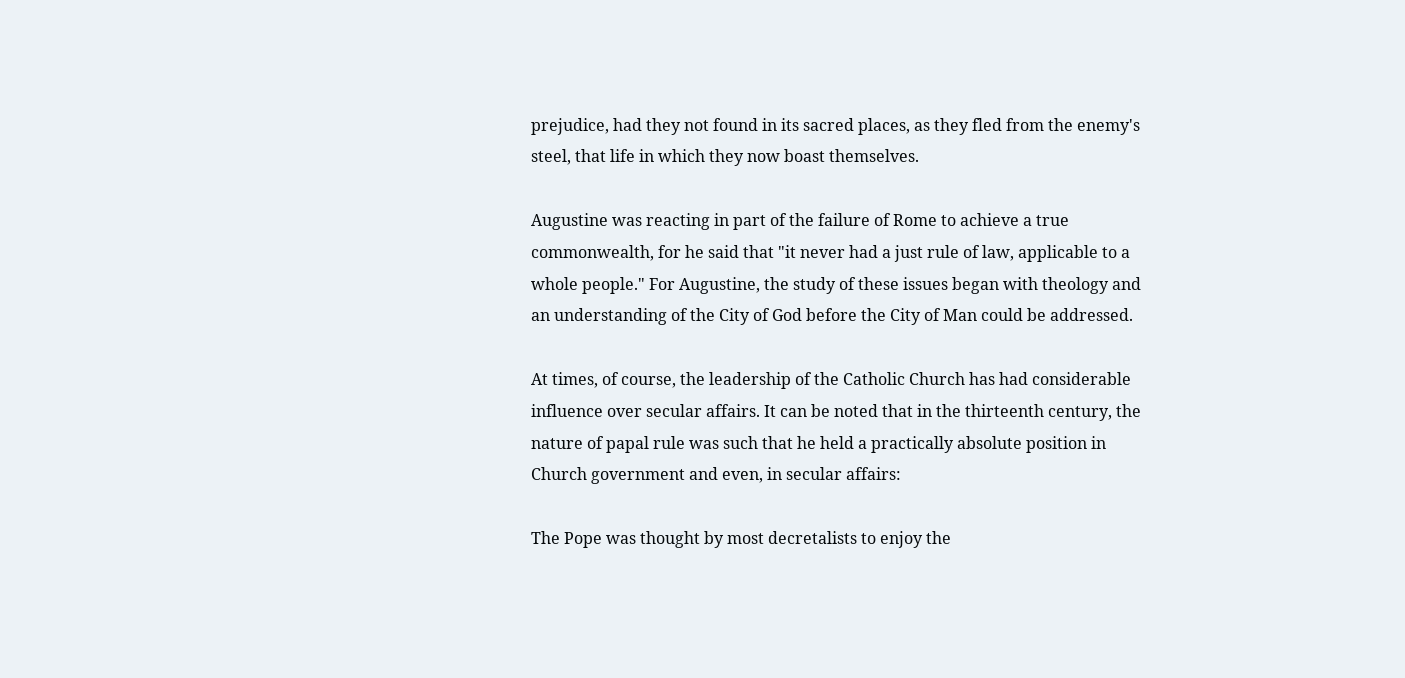prejudice, had they not found in its sacred places, as they fled from the enemy's steel, that life in which they now boast themselves.

Augustine was reacting in part of the failure of Rome to achieve a true commonwealth, for he said that "it never had a just rule of law, applicable to a whole people." For Augustine, the study of these issues began with theology and an understanding of the City of God before the City of Man could be addressed.

At times, of course, the leadership of the Catholic Church has had considerable influence over secular affairs. It can be noted that in the thirteenth century, the nature of papal rule was such that he held a practically absolute position in Church government and even, in secular affairs:

The Pope was thought by most decretalists to enjoy the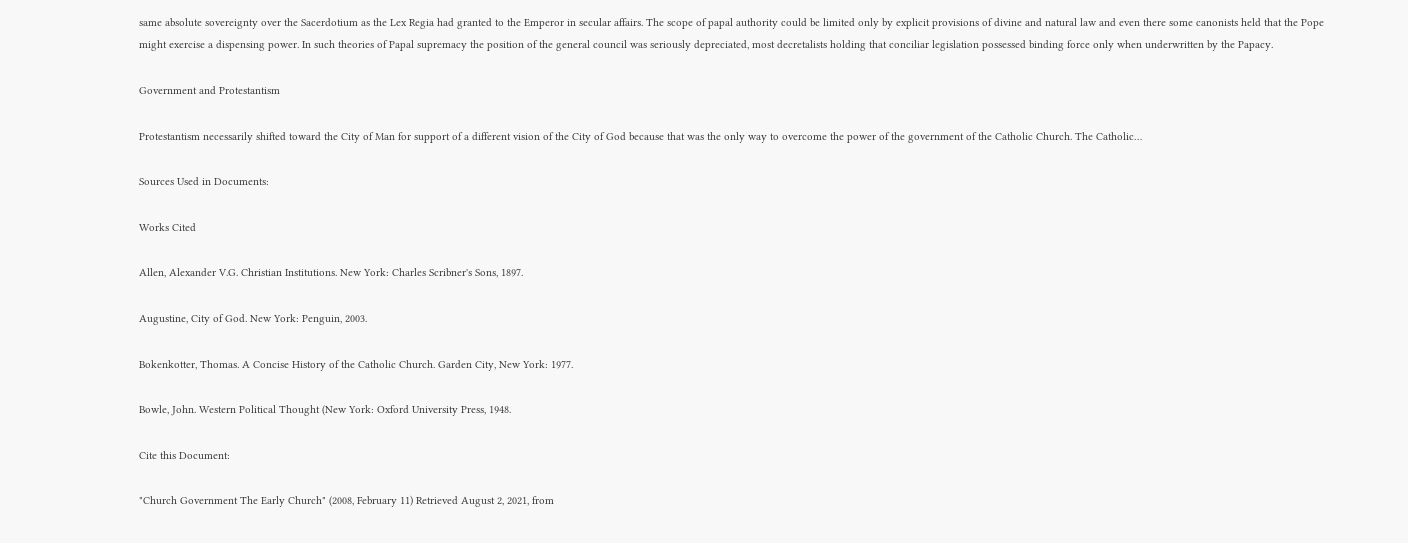same absolute sovereignty over the Sacerdotium as the Lex Regia had granted to the Emperor in secular affairs. The scope of papal authority could be limited only by explicit provisions of divine and natural law and even there some canonists held that the Pope might exercise a dispensing power. In such theories of Papal supremacy the position of the general council was seriously depreciated, most decretalists holding that conciliar legislation possessed binding force only when underwritten by the Papacy.

Government and Protestantism

Protestantism necessarily shifted toward the City of Man for support of a different vision of the City of God because that was the only way to overcome the power of the government of the Catholic Church. The Catholic…

Sources Used in Documents:

Works Cited

Allen, Alexander V.G. Christian Institutions. New York: Charles Scribner's Sons, 1897.

Augustine, City of God. New York: Penguin, 2003.

Bokenkotter, Thomas. A Concise History of the Catholic Church. Garden City, New York: 1977.

Bowle, John. Western Political Thought (New York: Oxford University Press, 1948.

Cite this Document:

"Church Government The Early Church" (2008, February 11) Retrieved August 2, 2021, from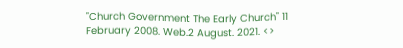"Church Government The Early Church" 11 February 2008. Web.2 August. 2021. <>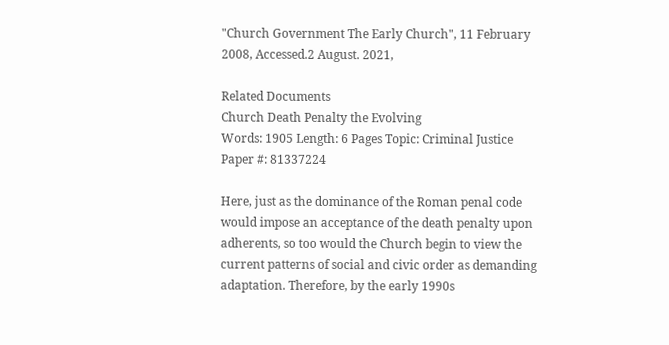"Church Government The Early Church", 11 February 2008, Accessed.2 August. 2021,

Related Documents
Church Death Penalty the Evolving
Words: 1905 Length: 6 Pages Topic: Criminal Justice Paper #: 81337224

Here, just as the dominance of the Roman penal code would impose an acceptance of the death penalty upon adherents, so too would the Church begin to view the current patterns of social and civic order as demanding adaptation. Therefore, by the early 1990s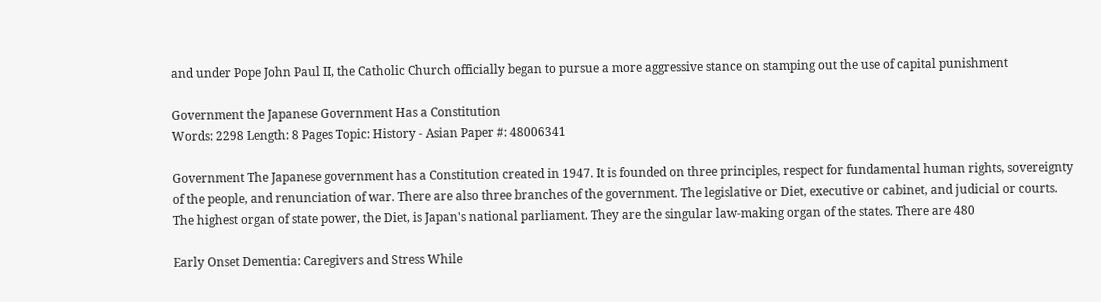and under Pope John Paul II, the Catholic Church officially began to pursue a more aggressive stance on stamping out the use of capital punishment

Government the Japanese Government Has a Constitution
Words: 2298 Length: 8 Pages Topic: History - Asian Paper #: 48006341

Government The Japanese government has a Constitution created in 1947. It is founded on three principles, respect for fundamental human rights, sovereignty of the people, and renunciation of war. There are also three branches of the government. The legislative or Diet, executive or cabinet, and judicial or courts. The highest organ of state power, the Diet, is Japan's national parliament. They are the singular law-making organ of the states. There are 480

Early Onset Dementia: Caregivers and Stress While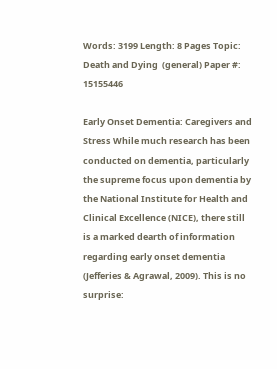Words: 3199 Length: 8 Pages Topic: Death and Dying  (general) Paper #: 15155446

Early Onset Dementia: Caregivers and Stress While much research has been conducted on dementia, particularly the supreme focus upon dementia by the National Institute for Health and Clinical Excellence (NICE), there still is a marked dearth of information regarding early onset dementia (Jefferies & Agrawal, 2009). This is no surprise: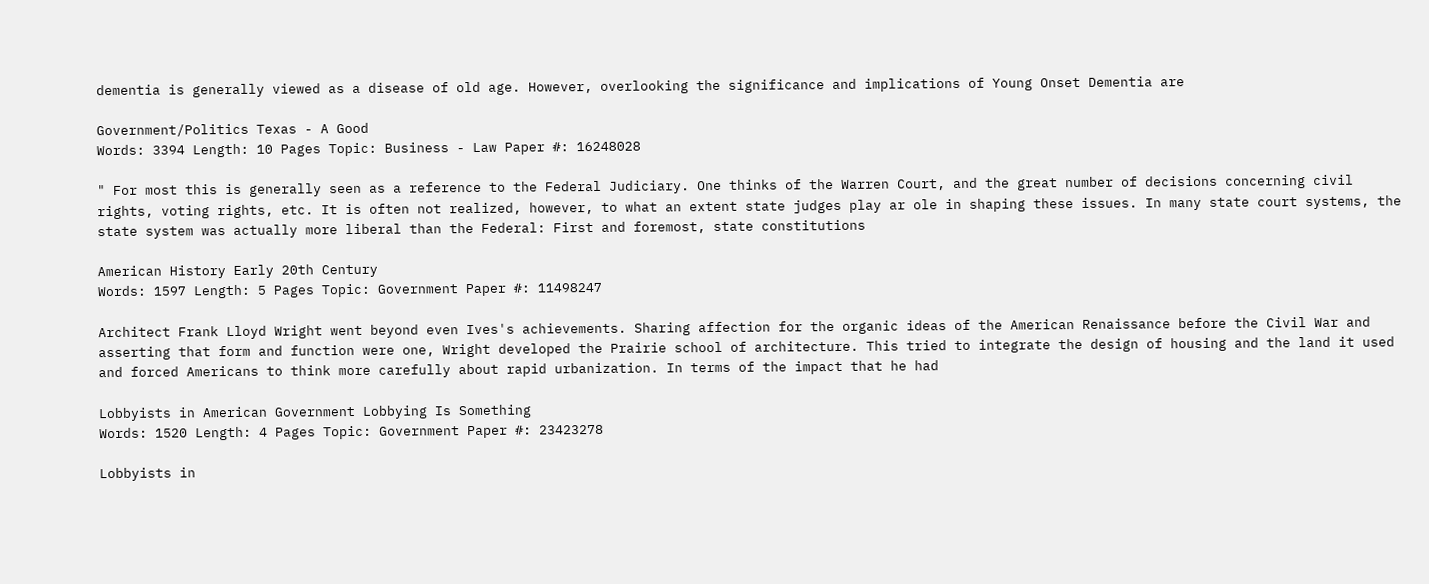dementia is generally viewed as a disease of old age. However, overlooking the significance and implications of Young Onset Dementia are

Government/Politics Texas - A Good
Words: 3394 Length: 10 Pages Topic: Business - Law Paper #: 16248028

" For most this is generally seen as a reference to the Federal Judiciary. One thinks of the Warren Court, and the great number of decisions concerning civil rights, voting rights, etc. It is often not realized, however, to what an extent state judges play ar ole in shaping these issues. In many state court systems, the state system was actually more liberal than the Federal: First and foremost, state constitutions

American History Early 20th Century
Words: 1597 Length: 5 Pages Topic: Government Paper #: 11498247

Architect Frank Lloyd Wright went beyond even Ives's achievements. Sharing affection for the organic ideas of the American Renaissance before the Civil War and asserting that form and function were one, Wright developed the Prairie school of architecture. This tried to integrate the design of housing and the land it used and forced Americans to think more carefully about rapid urbanization. In terms of the impact that he had

Lobbyists in American Government Lobbying Is Something
Words: 1520 Length: 4 Pages Topic: Government Paper #: 23423278

Lobbyists in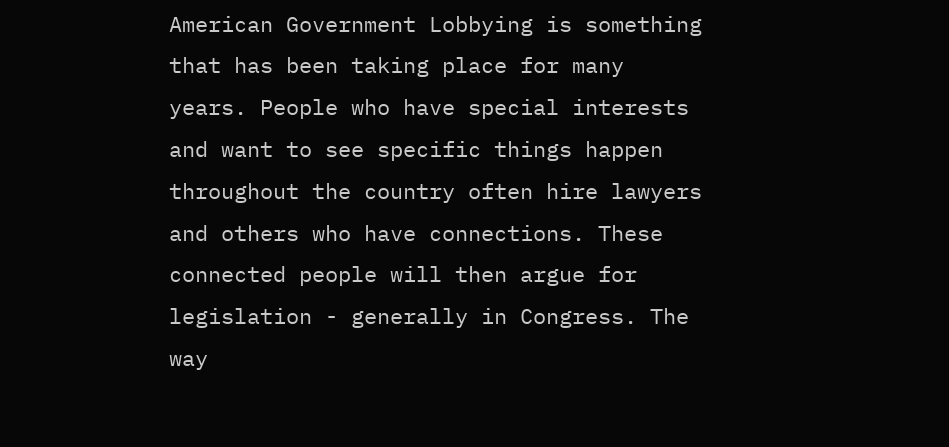American Government Lobbying is something that has been taking place for many years. People who have special interests and want to see specific things happen throughout the country often hire lawyers and others who have connections. These connected people will then argue for legislation - generally in Congress. The way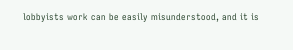lobbyists work can be easily misunderstood, and it is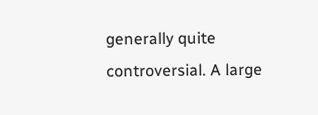generally quite controversial. A large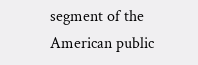segment of the American public